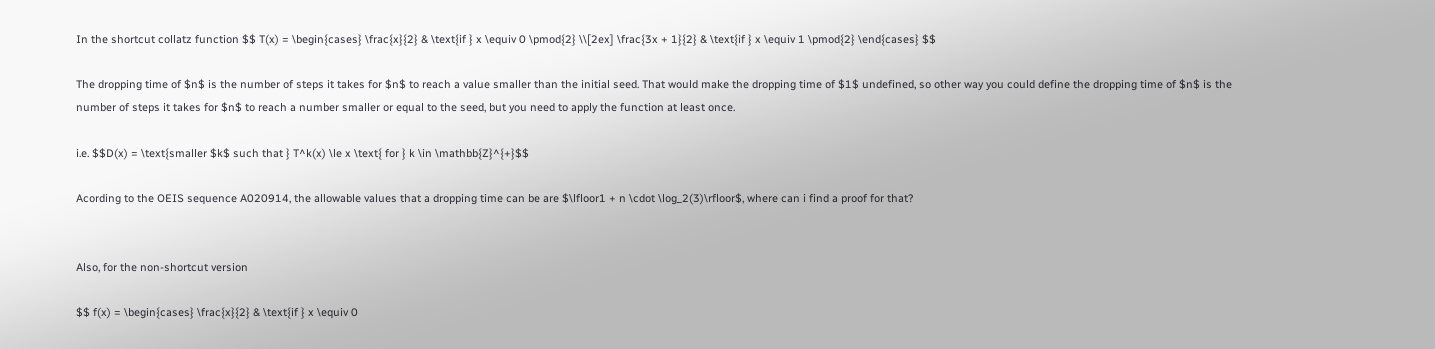In the shortcut collatz function $$ T(x) = \begin{cases} \frac{x}{2} & \text{if } x \equiv 0 \pmod{2} \\[2ex] \frac{3x + 1}{2} & \text{if } x \equiv 1 \pmod{2} \end{cases} $$

The dropping time of $n$ is the number of steps it takes for $n$ to reach a value smaller than the initial seed. That would make the dropping time of $1$ undefined, so other way you could define the dropping time of $n$ is the number of steps it takes for $n$ to reach a number smaller or equal to the seed, but you need to apply the function at least once.

i.e. $$D(x) = \text{smaller $k$ such that } T^k(x) \le x \text{ for } k \in \mathbb{Z}^{+}$$

Acording to the OEIS sequence A020914, the allowable values that a dropping time can be are $\lfloor1 + n \cdot \log_2(3)\rfloor$, where can i find a proof for that?


Also, for the non-shortcut version

$$ f(x) = \begin{cases} \frac{x}{2} & \text{if } x \equiv 0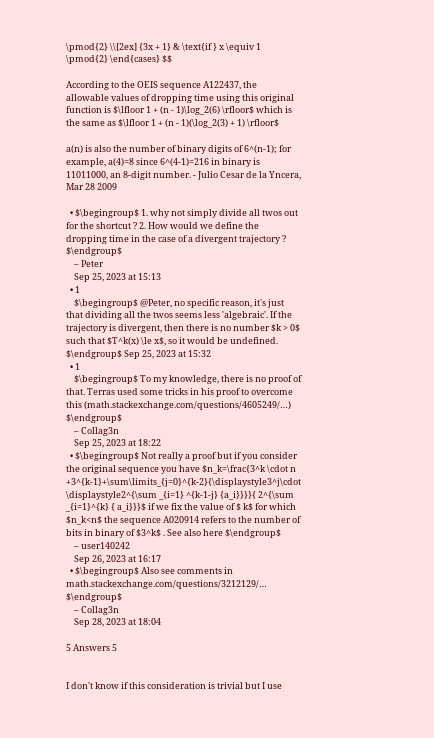\pmod{2} \\[2ex] {3x + 1} & \text{if } x \equiv 1 \pmod{2} \end{cases} $$

According to the OEIS sequence A122437, the allowable values of dropping time using this original function is $\lfloor 1 + (n - 1)\log_2(6) \rfloor$ which is the same as $\lfloor 1 + (n - 1)(\log_2(3) + 1) \rfloor$

a(n) is also the number of binary digits of 6^(n-1); for example, a(4)=8 since 6^(4-1)=216 in binary is 11011000, an 8-digit number. - Julio Cesar de la Yncera, Mar 28 2009

  • $\begingroup$ 1. why not simply divide all twos out for the shortcut ? 2. How would we define the dropping time in the case of a divergent trajectory ? $\endgroup$
    – Peter
    Sep 25, 2023 at 15:13
  • 1
    $\begingroup$ @Peter, no specific reason, it's just that dividing all the twos seems less 'algebraic'. If the trajectory is divergent, then there is no number $k > 0$ such that $T^k(x) \le x$, so it would be undefined. $\endgroup$ Sep 25, 2023 at 15:32
  • 1
    $\begingroup$ To my knowledge, there is no proof of that. Terras used some tricks in his proof to overcome this (math.stackexchange.com/questions/4605249/…) $\endgroup$
    – Collag3n
    Sep 25, 2023 at 18:22
  • $\begingroup$ Not really a proof but if you consider the original sequence you have $n_k=\frac{3^k \cdot n +3^{k-1}+\sum\limits_{j=0}^{k-2}{\displaystyle3^j\cdot \displaystyle2^{\sum _{i=1} ^{k-1-j} {a_i}}}}{ 2^{\sum _{i=1}^{k} { a_i}}}$ if we fix the value of $ k$ for which $n_k<n$ the sequence A020914 refers to the number of bits in binary of $3^k$ . See also here $\endgroup$
    – user140242
    Sep 26, 2023 at 16:17
  • $\begingroup$ Also see comments in math.stackexchange.com/questions/3212129/… $\endgroup$
    – Collag3n
    Sep 28, 2023 at 18:04

5 Answers 5


I don't know if this consideration is trivial but I use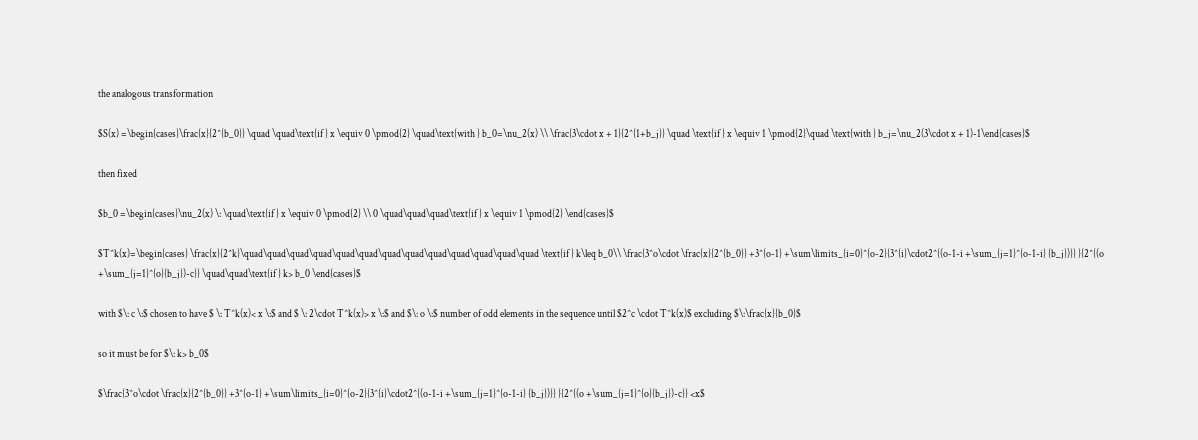the analogous transformation

$S(x) =\begin{cases}\frac{x}{2^{b_0}} \quad \quad\text{if } x \equiv 0 \pmod{2} \quad\text{with } b_0=\nu_2(x) \\ \frac{3\cdot x + 1}{2^{1+b_j}} \quad \text{if } x \equiv 1 \pmod{2}\quad \text{with } b_j=\nu_2(3\cdot x + 1)-1\end{cases}$

then fixed

$b_0 =\begin{cases}\nu_2(x) \: \quad\text{if } x \equiv 0 \pmod{2} \\ 0 \quad\quad\quad\text{if } x \equiv 1 \pmod{2} \end{cases}$

$T^k(x)=\begin{cases} \frac{x}{2^k}\quad\quad\quad\quad\quad\quad\quad\quad\quad\quad\quad\quad\quad \text{if } k\leq b_0\\ \frac{3^o\cdot \frac{x}{2^{b_0}} +3^{o-1} +\sum\limits_{i=0}^{o-2}{3^{i}\cdot2^{(o-1-i +\sum_{j=1}^{o-1-i} {b_j})}} }{2^{(o +\sum_{j=1}^{o}{b_j})-c}} \quad\quad\text{if } k> b_0 \end{cases}$

with $\: c \:$ chosen to have $ \: T^k(x)< x \:$ and $ \: 2\cdot T^k(x)> x \:$ and $\: o \:$ number of odd elements in the sequence until $2^c \cdot T^k(x)$ excluding $\:\frac{x}{b_0}$

so it must be for $\: k> b_0$

$\frac{3^o\cdot \frac{x}{2^{b_0}} +3^{o-1} +\sum\limits_{i=0}^{o-2}{3^{i}\cdot2^{(o-1-i +\sum_{j=1}^{o-1-i} {b_j})}} }{2^{(o +\sum_{j=1}^{o}{b_j})-c}} <x$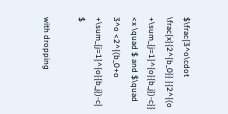$\frac{3^o\cdot \frac{x}{2^{b_0}} }{2^{(o +\sum_{j=1}^{o}{b_j})-c}} <x \quad $ and $\quad 3^o <2^{(b_0+o +\sum_{j=1}^{o}{b_j})-c} $

with dropping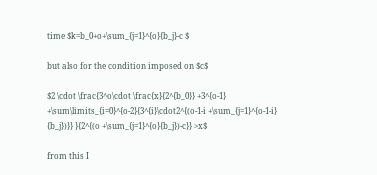time $k=b_0+o+\sum_{j=1}^{o}{b_j}-c $

but also for the condition imposed on $c$

$2 \cdot \frac{3^o\cdot \frac{x}{2^{b_0}} +3^{o-1} +\sum\limits_{i=0}^{o-2}{3^{i}\cdot2^{(o-1-i +\sum_{j=1}^{o-1-i} {b_j})}} }{2^{(o +\sum_{j=1}^{o}{b_j})-c}} >x$

from this I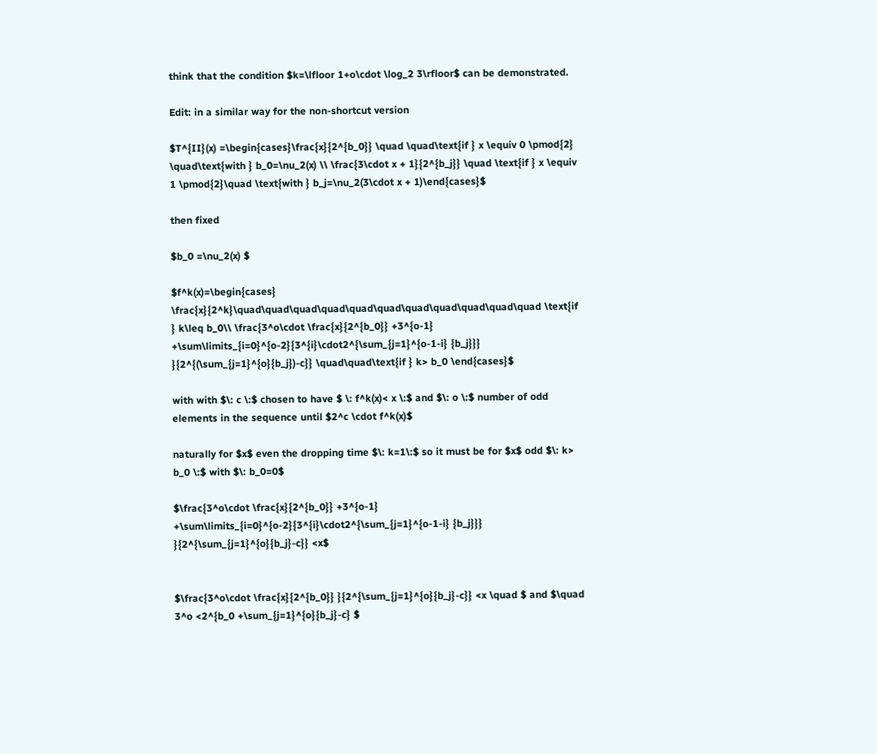think that the condition $k=\lfloor 1+o\cdot \log_2 3\rfloor$ can be demonstrated.

Edit: in a similar way for the non-shortcut version

$T^{II}(x) =\begin{cases}\frac{x}{2^{b_0}} \quad \quad\text{if } x \equiv 0 \pmod{2} \quad\text{with } b_0=\nu_2(x) \\ \frac{3\cdot x + 1}{2^{b_j}} \quad \text{if } x \equiv 1 \pmod{2}\quad \text{with } b_j=\nu_2(3\cdot x + 1)\end{cases}$

then fixed

$b_0 =\nu_2(x) $

$f^k(x)=\begin{cases} \frac{x}{2^k}\quad\quad\quad\quad\quad\quad\quad\quad\quad\quad\quad \text{if } k\leq b_0\\ \frac{3^o\cdot \frac{x}{2^{b_0}} +3^{o-1} +\sum\limits_{i=0}^{o-2}{3^{i}\cdot2^{\sum_{j=1}^{o-1-i} {b_j}}} }{2^{(\sum_{j=1}^{o}{b_j})-c}} \quad\quad\text{if } k> b_0 \end{cases}$

with with $\: c \:$ chosen to have $ \: f^k(x)< x \:$ and $\: o \:$ number of odd elements in the sequence until $2^c \cdot f^k(x)$

naturally for $x$ even the dropping time $\: k=1\:$ so it must be for $x$ odd $\: k> b_0 \:$ with $\: b_0=0$

$\frac{3^o\cdot \frac{x}{2^{b_0}} +3^{o-1} +\sum\limits_{i=0}^{o-2}{3^{i}\cdot2^{\sum_{j=1}^{o-1-i} {b_j}}} }{2^{\sum_{j=1}^{o}{b_j}-c}} <x$


$\frac{3^o\cdot \frac{x}{2^{b_0}} }{2^{\sum_{j=1}^{o}{b_j}-c}} <x \quad $ and $\quad 3^o <2^{b_0 +\sum_{j=1}^{o}{b_j}-c} $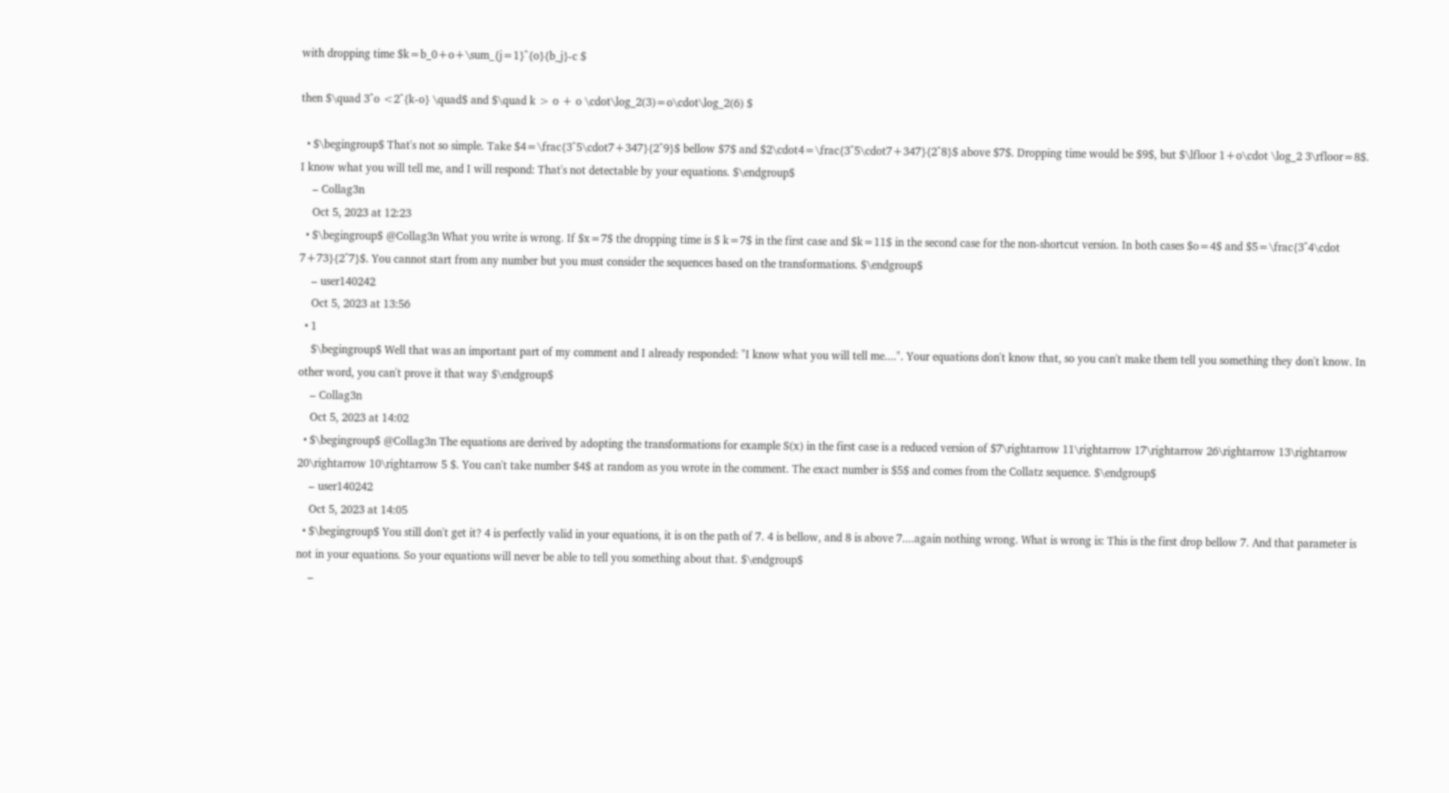with dropping time $k=b_0+o+\sum_{j=1}^{o}{b_j}-c $

then $\quad 3^o <2^{k-o} \quad$ and $\quad k > o + o \cdot\log_2(3)=o\cdot\log_2(6) $

  • $\begingroup$ That's not so simple. Take $4=\frac{3^5\cdot7+347}{2^9}$ bellow $7$ and $2\cdot4=\frac{3^5\cdot7+347}{2^8}$ above $7$. Dropping time would be $9$, but $\lfloor 1+o\cdot \log_2 3\rfloor=8$. I know what you will tell me, and I will respond: That's not detectable by your equations. $\endgroup$
    – Collag3n
    Oct 5, 2023 at 12:23
  • $\begingroup$ @Collag3n What you write is wrong. If $x=7$ the dropping time is $ k=7$ in the first case and $k=11$ in the second case for the non-shortcut version. In both cases $o=4$ and $5=\frac{3^4\cdot 7+73}{2^7}$. You cannot start from any number but you must consider the sequences based on the transformations. $\endgroup$
    – user140242
    Oct 5, 2023 at 13:56
  • 1
    $\begingroup$ Well that was an important part of my comment and I already responded: "I know what you will tell me....". Your equations don't know that, so you can't make them tell you something they don't know. In other word, you can't prove it that way $\endgroup$
    – Collag3n
    Oct 5, 2023 at 14:02
  • $\begingroup$ @Collag3n The equations are derived by adopting the transformations for example S(x) in the first case is a reduced version of $7\rightarrow 11\rightarrow 17\rightarrow 26\rightarrow 13\rightarrow 20\rightarrow 10\rightarrow 5 $. You can't take number $4$ at random as you wrote in the comment. The exact number is $5$ and comes from the Collatz sequence. $\endgroup$
    – user140242
    Oct 5, 2023 at 14:05
  • $\begingroup$ You still don't get it? 4 is perfectly valid in your equations, it is on the path of 7. 4 is bellow, and 8 is above 7....again nothing wrong. What is wrong is: This is the first drop bellow 7. And that parameter is not in your equations. So your equations will never be able to tell you something about that. $\endgroup$
    –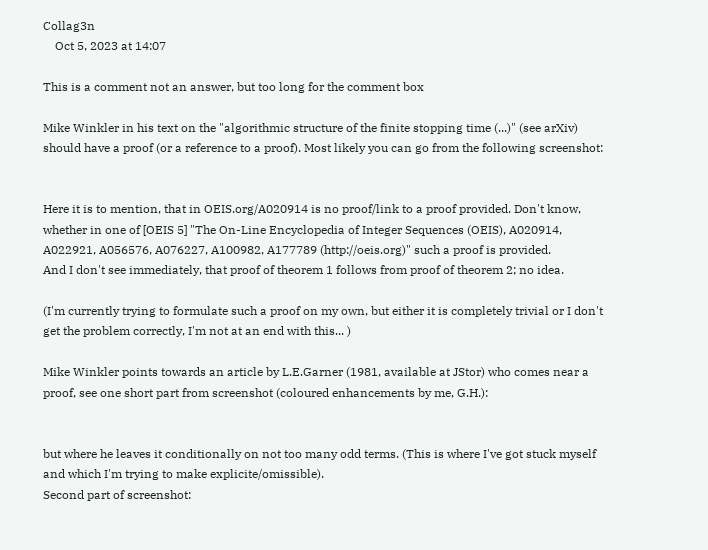Collag3n
    Oct 5, 2023 at 14:07

This is a comment not an answer, but too long for the comment box

Mike Winkler in his text on the "algorithmic structure of the finite stopping time (...)" (see arXiv) should have a proof (or a reference to a proof). Most likely you can go from the following screenshot:


Here it is to mention, that in OEIS.org/A020914 is no proof/link to a proof provided. Don't know, whether in one of [OEIS 5] "The On-Line Encyclopedia of Integer Sequences (OEIS), A020914, A022921, A056576, A076227, A100982, A177789 (http://oeis.org)" such a proof is provided.
And I don't see immediately, that proof of theorem 1 follows from proof of theorem 2; no idea.

(I'm currently trying to formulate such a proof on my own, but either it is completely trivial or I don't get the problem correctly, I'm not at an end with this... )

Mike Winkler points towards an article by L.E.Garner (1981, available at JStor) who comes near a proof, see one short part from screenshot (coloured enhancements by me, G.H.):


but where he leaves it conditionally on not too many odd terms. (This is where I've got stuck myself and which I'm trying to make explicite/omissible).
Second part of screenshot: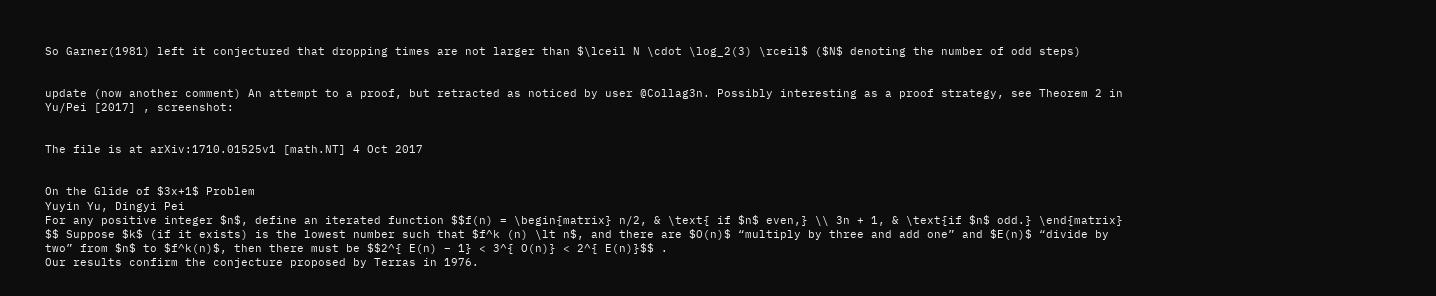So Garner(1981) left it conjectured that dropping times are not larger than $\lceil N \cdot \log_2(3) \rceil$ ($N$ denoting the number of odd steps)


update (now another comment) An attempt to a proof, but retracted as noticed by user @Collag3n. Possibly interesting as a proof strategy, see Theorem 2 in Yu/Pei [2017] , screenshot:


The file is at arXiv:1710.01525v1 [math.NT] 4 Oct 2017


On the Glide of $3x+1$ Problem
Yuyin Yu, Dingyi Pei
For any positive integer $n$, define an iterated function $$f(n) = \begin{matrix} n/2, & \text{ if $n$ even,} \\ 3n + 1, & \text{if $n$ odd.} \end{matrix} $$ Suppose $k$ (if it exists) is the lowest number such that $f^k (n) \lt n$, and there are $O(n)$ “multiply by three and add one” and $E(n)$ “divide by two” from $n$ to $f^k(n)$, then there must be $$2^{ E(n) − 1} < 3^{ O(n)} < 2^{ E(n)}$$ .
Our results confirm the conjecture proposed by Terras in 1976.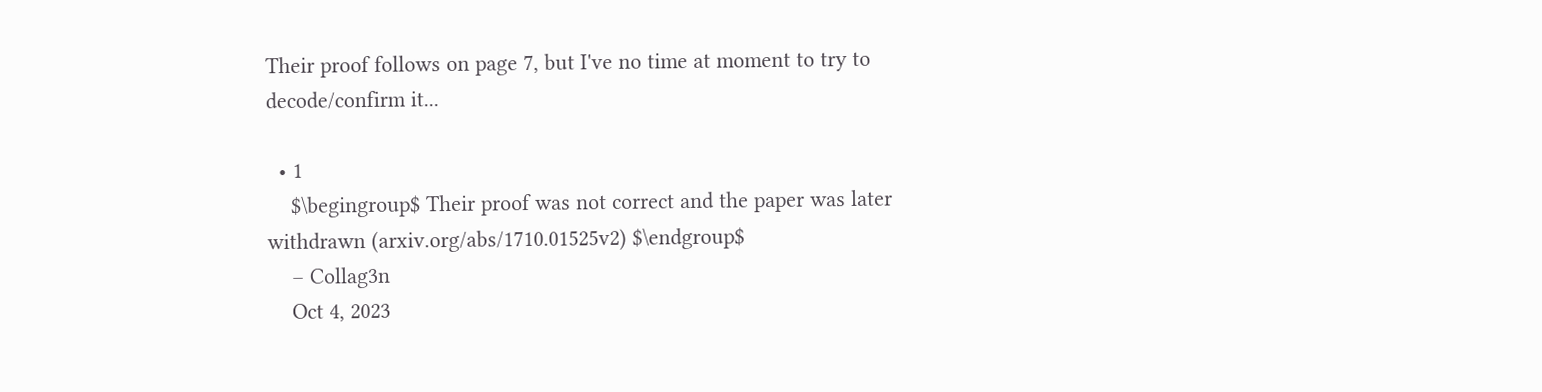Their proof follows on page 7, but I've no time at moment to try to decode/confirm it...

  • 1
    $\begingroup$ Their proof was not correct and the paper was later withdrawn (arxiv.org/abs/1710.01525v2) $\endgroup$
    – Collag3n
    Oct 4, 2023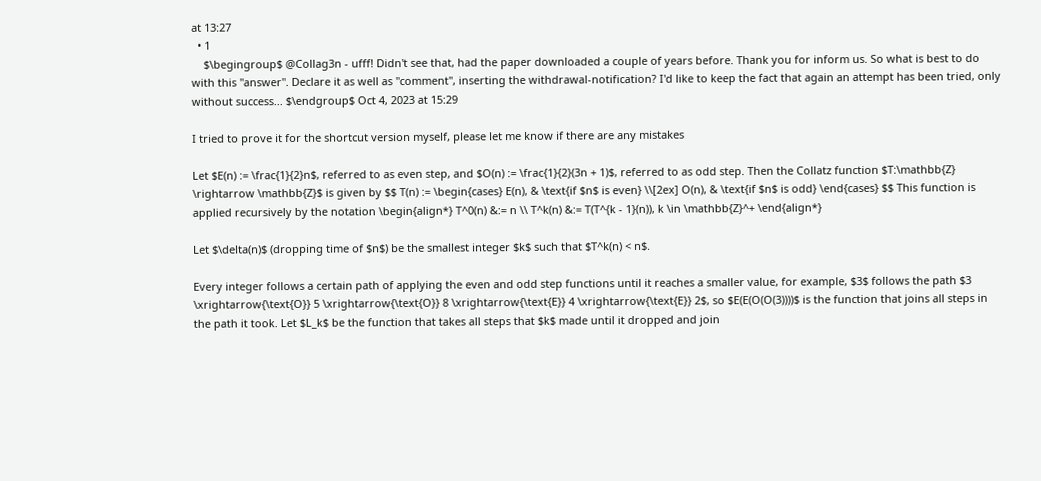at 13:27
  • 1
    $\begingroup$ @Collag3n - ufff! Didn't see that, had the paper downloaded a couple of years before. Thank you for inform us. So what is best to do with this "answer". Declare it as well as "comment", inserting the withdrawal-notification? I'd like to keep the fact that again an attempt has been tried, only without success... $\endgroup$ Oct 4, 2023 at 15:29

I tried to prove it for the shortcut version myself, please let me know if there are any mistakes

Let $E(n) := \frac{1}{2}n$, referred to as even step, and $O(n) := \frac{1}{2}(3n + 1)$, referred to as odd step. Then the Collatz function $T:\mathbb{Z} \rightarrow \mathbb{Z}$ is given by $$ T(n) := \begin{cases} E(n), & \text{if $n$ is even} \\[2ex] O(n), & \text{if $n$ is odd} \end{cases} $$ This function is applied recursively by the notation \begin{align*} T^0(n) &:= n \\ T^k(n) &:= T(T^{k - 1}(n)), k \in \mathbb{Z}^+ \end{align*}

Let $\delta(n)$ (dropping time of $n$) be the smallest integer $k$ such that $T^k(n) < n$.

Every integer follows a certain path of applying the even and odd step functions until it reaches a smaller value, for example, $3$ follows the path $3 \xrightarrow{\text{O}} 5 \xrightarrow{\text{O}} 8 \xrightarrow{\text{E}} 4 \xrightarrow{\text{E}} 2$, so $E(E(O(O(3))))$ is the function that joins all steps in the path it took. Let $L_k$ be the function that takes all steps that $k$ made until it dropped and join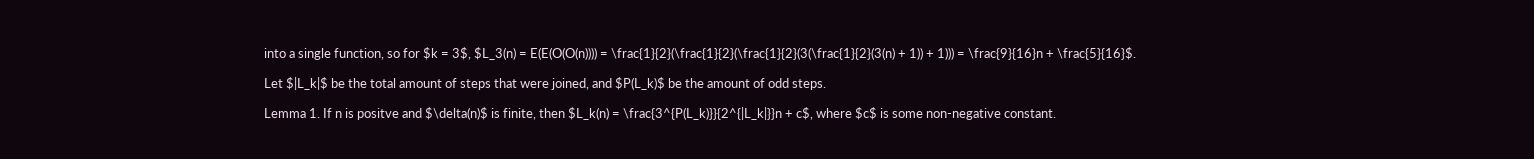into a single function, so for $k = 3$, $L_3(n) = E(E(O(O(n)))) = \frac{1}{2}(\frac{1}{2}(\frac{1}{2}(3(\frac{1}{2}(3(n) + 1)) + 1))) = \frac{9}{16}n + \frac{5}{16}$.

Let $|L_k|$ be the total amount of steps that were joined, and $P(L_k)$ be the amount of odd steps.

Lemma 1. If n is positve and $\delta(n)$ is finite, then $L_k(n) = \frac{3^{P(L_k)}}{2^{|L_k|}}n + c$, where $c$ is some non-negative constant.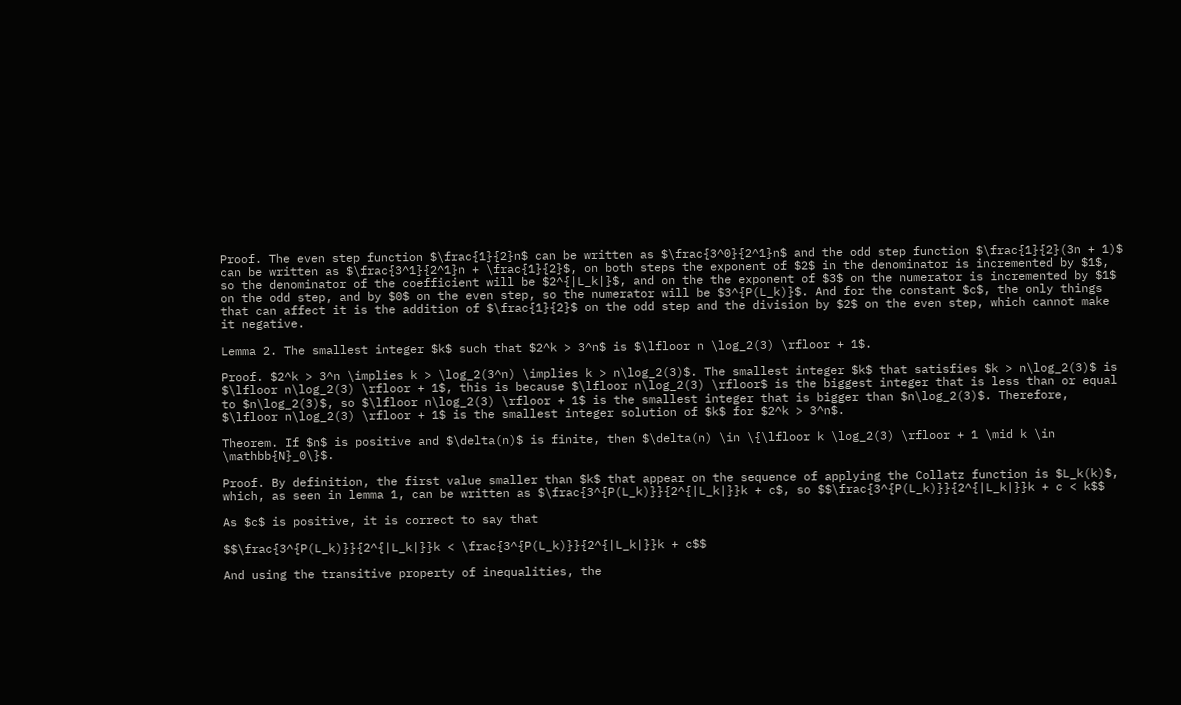Proof. The even step function $\frac{1}{2}n$ can be written as $\frac{3^0}{2^1}n$ and the odd step function $\frac{1}{2}(3n + 1)$ can be written as $\frac{3^1}{2^1}n + \frac{1}{2}$, on both steps the exponent of $2$ in the denominator is incremented by $1$, so the denominator of the coefficient will be $2^{|L_k|}$, and on the the exponent of $3$ on the numerator is incremented by $1$ on the odd step, and by $0$ on the even step, so the numerator will be $3^{P(L_k)}$. And for the constant $c$, the only things that can affect it is the addition of $\frac{1}{2}$ on the odd step and the division by $2$ on the even step, which cannot make it negative.

Lemma 2. The smallest integer $k$ such that $2^k > 3^n$ is $\lfloor n \log_2(3) \rfloor + 1$.

Proof. $2^k > 3^n \implies k > \log_2(3^n) \implies k > n\log_2(3)$. The smallest integer $k$ that satisfies $k > n\log_2(3)$ is $\lfloor n\log_2(3) \rfloor + 1$, this is because $\lfloor n\log_2(3) \rfloor$ is the biggest integer that is less than or equal to $n\log_2(3)$, so $\lfloor n\log_2(3) \rfloor + 1$ is the smallest integer that is bigger than $n\log_2(3)$. Therefore, $\lfloor n\log_2(3) \rfloor + 1$ is the smallest integer solution of $k$ for $2^k > 3^n$.

Theorem. If $n$ is positive and $\delta(n)$ is finite, then $\delta(n) \in \{\lfloor k \log_2(3) \rfloor + 1 \mid k \in \mathbb{N}_0\}$.

Proof. By definition, the first value smaller than $k$ that appear on the sequence of applying the Collatz function is $L_k(k)$, which, as seen in lemma 1, can be written as $\frac{3^{P(L_k)}}{2^{|L_k|}}k + c$, so $$\frac{3^{P(L_k)}}{2^{|L_k|}}k + c < k$$

As $c$ is positive, it is correct to say that

$$\frac{3^{P(L_k)}}{2^{|L_k|}}k < \frac{3^{P(L_k)}}{2^{|L_k|}}k + c$$

And using the transitive property of inequalities, the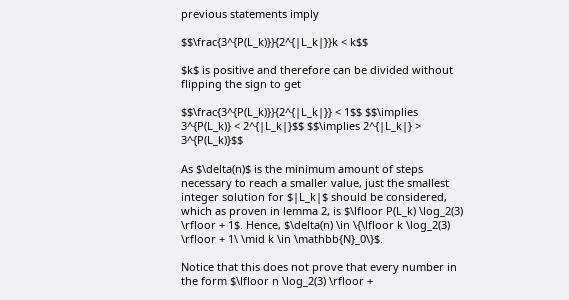previous statements imply

$$\frac{3^{P(L_k)}}{2^{|L_k|}}k < k$$

$k$ is positive and therefore can be divided without flipping the sign to get

$$\frac{3^{P(L_k)}}{2^{|L_k|}} < 1$$ $$\implies 3^{P(L_k)} < 2^{|L_k|}$$ $$\implies 2^{|L_k|} > 3^{P(L_k)}$$

As $\delta(n)$ is the minimum amount of steps necessary to reach a smaller value, just the smallest integer solution for $|L_k|$ should be considered, which as proven in lemma 2, is $\lfloor P(L_k) \log_2(3) \rfloor + 1$. Hence, $\delta(n) \in \{\lfloor k \log_2(3) \rfloor + 1\ \mid k \in \mathbb{N}_0\}$.

Notice that this does not prove that every number in the form $\lfloor n \log_2(3) \rfloor +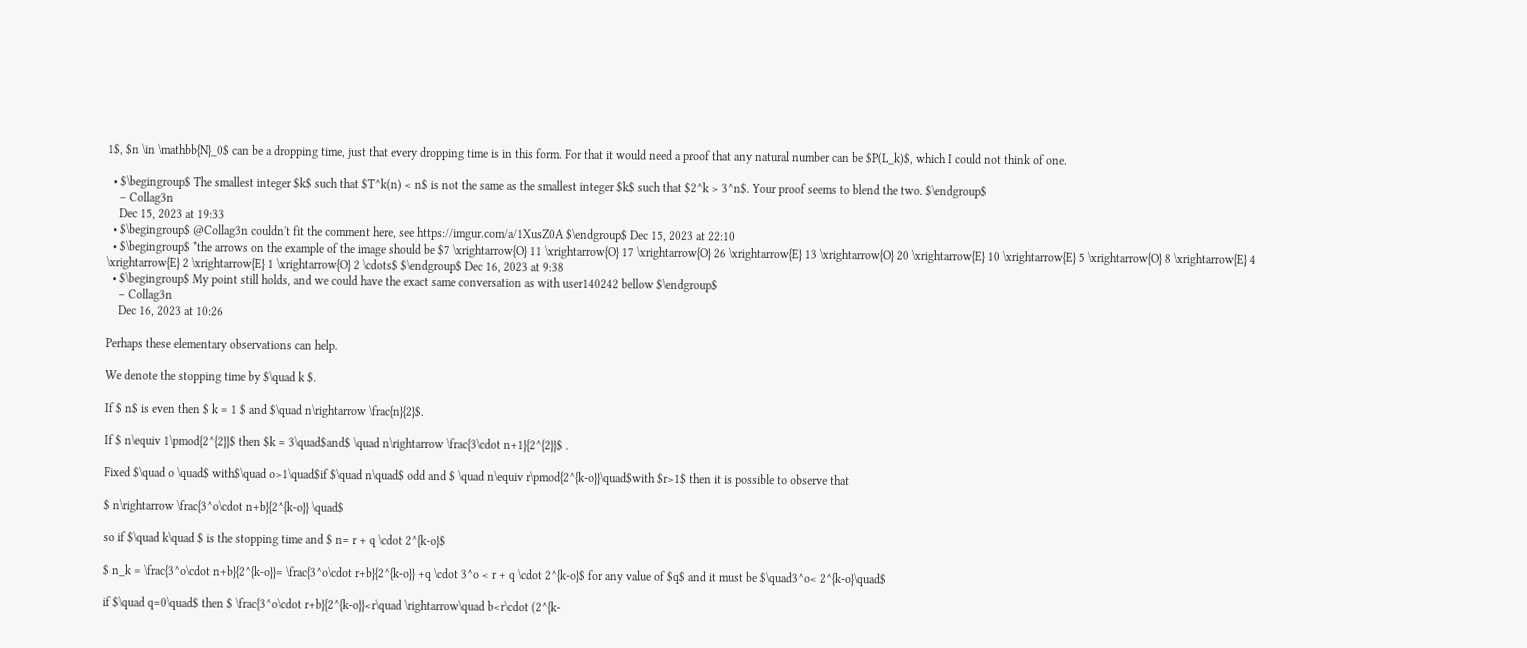1$, $n \in \mathbb{N}_0$ can be a dropping time, just that every dropping time is in this form. For that it would need a proof that any natural number can be $P(L_k)$, which I could not think of one.

  • $\begingroup$ The smallest integer $k$ such that $T^k(n) < n$ is not the same as the smallest integer $k$ such that $2^k > 3^n$. Your proof seems to blend the two. $\endgroup$
    – Collag3n
    Dec 15, 2023 at 19:33
  • $\begingroup$ @Collag3n couldn't fit the comment here, see https://imgur.com/a/1XusZ0A $\endgroup$ Dec 15, 2023 at 22:10
  • $\begingroup$ *the arrows on the example of the image should be $7 \xrightarrow{O} 11 \xrightarrow{O} 17 \xrightarrow{O} 26 \xrightarrow{E} 13 \xrightarrow{O} 20 \xrightarrow{E} 10 \xrightarrow{E} 5 \xrightarrow{O} 8 \xrightarrow{E} 4 \xrightarrow{E} 2 \xrightarrow{E} 1 \xrightarrow{O} 2 \cdots$ $\endgroup$ Dec 16, 2023 at 9:38
  • $\begingroup$ My point still holds, and we could have the exact same conversation as with user140242 bellow $\endgroup$
    – Collag3n
    Dec 16, 2023 at 10:26

Perhaps these elementary observations can help.

We denote the stopping time by $\quad k $.

If $ n$ is even then $ k = 1 $ and $\quad n\rightarrow \frac{n}{2}$.

If $ n\equiv 1\pmod{2^{2}}$ then $k = 3\quad$and$ \quad n\rightarrow \frac{3\cdot n+1}{2^{2}}$ .

Fixed $\quad o \quad$ with$\quad o>1\quad$if $\quad n\quad$ odd and $ \quad n\equiv r\pmod{2^{k-o}}\quad$with $r>1$ then it is possible to observe that

$ n\rightarrow \frac{3^o\cdot n+b}{2^{k-o}} \quad$

so if $\quad k\quad $ is the stopping time and $ n= r + q \cdot 2^{k-o}$

$ n_k = \frac{3^o\cdot n+b}{2^{k-o}}= \frac{3^o\cdot r+b}{2^{k-o}} +q \cdot 3^o < r + q \cdot 2^{k-o}$ for any value of $q$ and it must be $\quad3^o< 2^{k-o}\quad$

if $\quad q=0\quad$ then $ \frac{3^o\cdot r+b}{2^{k-o}}<r\quad \rightarrow\quad b<r\cdot (2^{k-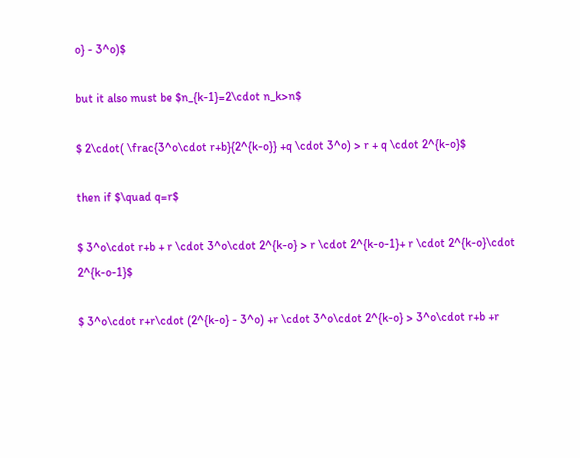o} - 3^o)$

but it also must be $n_{k-1}=2\cdot n_k>n$

$ 2\cdot( \frac{3^o\cdot r+b}{2^{k-o}} +q \cdot 3^o) > r + q \cdot 2^{k-o}$

then if $\quad q=r$

$ 3^o\cdot r+b + r \cdot 3^o\cdot 2^{k-o} > r \cdot 2^{k-o-1}+ r \cdot 2^{k-o}\cdot 2^{k-o-1}$

$ 3^o\cdot r+r\cdot (2^{k-o} - 3^o) +r \cdot 3^o\cdot 2^{k-o} > 3^o\cdot r+b +r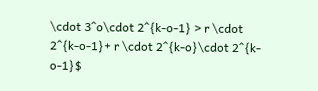\cdot 3^o\cdot 2^{k-o-1} > r \cdot 2^{k-o-1}+ r \cdot 2^{k-o}\cdot 2^{k-o-1}$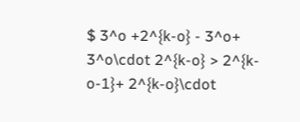$ 3^o +2^{k-o} - 3^o+ 3^o\cdot 2^{k-o} > 2^{k-o-1}+ 2^{k-o}\cdot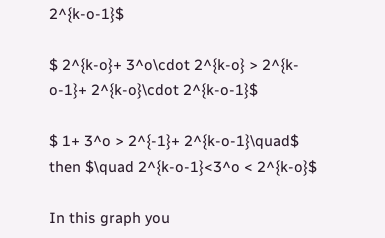2^{k-o-1}$

$ 2^{k-o}+ 3^o\cdot 2^{k-o} > 2^{k-o-1}+ 2^{k-o}\cdot 2^{k-o-1}$

$ 1+ 3^o > 2^{-1}+ 2^{k-o-1}\quad$ then $\quad 2^{k-o-1}<3^o < 2^{k-o}$

In this graph you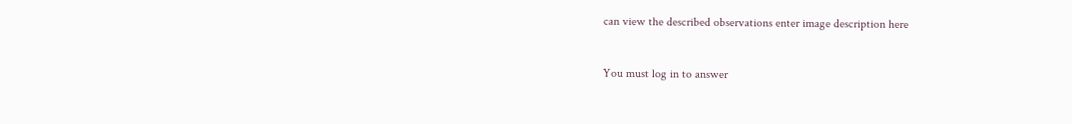can view the described observations enter image description here


You must log in to answer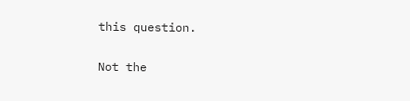this question.

Not the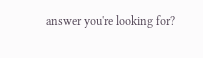answer you're looking for?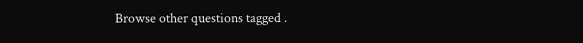Browse other questions tagged .